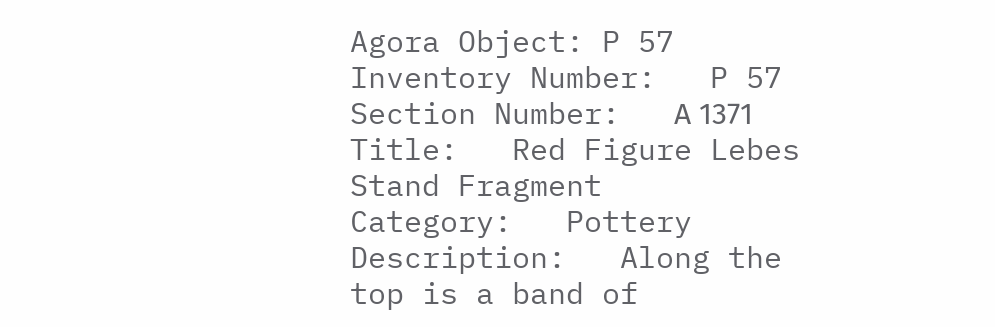Agora Object: P 57
Inventory Number:   P 57
Section Number:   Α 1371
Title:   Red Figure Lebes Stand Fragment
Category:   Pottery
Description:   Along the top is a band of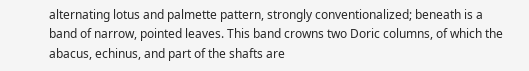alternating lotus and palmette pattern, strongly conventionalized; beneath is a band of narrow, pointed leaves. This band crowns two Doric columns, of which the abacus, echinus, and part of the shafts are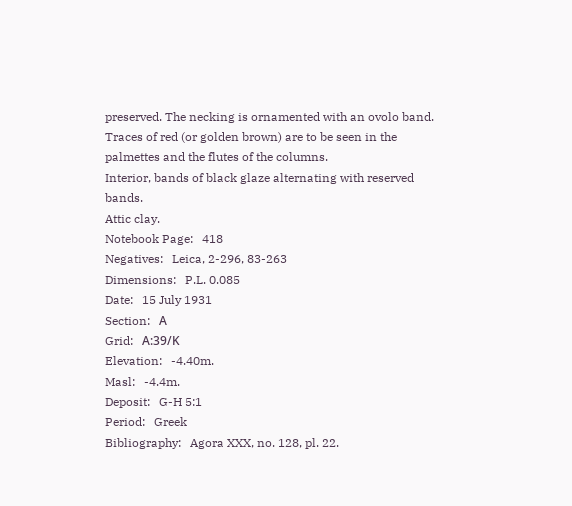preserved. The necking is ornamented with an ovolo band. Traces of red (or golden brown) are to be seen in the palmettes and the flutes of the columns.
Interior, bands of black glaze alternating with reserved bands.
Attic clay.
Notebook Page:   418
Negatives:   Leica, 2-296, 83-263
Dimensions:   P.L. 0.085
Date:   15 July 1931
Section:   Α
Grid:   Α:39/Κ
Elevation:   -4.40m.
Masl:   -4.4m.
Deposit:   G-H 5:1
Period:   Greek
Bibliography:   Agora XXX, no. 128, pl. 22.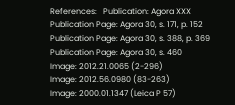References:   Publication: Agora XXX
Publication Page: Agora 30, s. 171, p. 152
Publication Page: Agora 30, s. 388, p. 369
Publication Page: Agora 30, s. 460
Image: 2012.21.0065 (2-296)
Image: 2012.56.0980 (83-263)
Image: 2000.01.1347 (Leica P 57)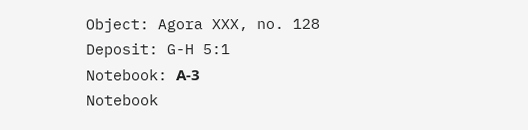Object: Agora XXX, no. 128
Deposit: G-H 5:1
Notebook: Α-3
Notebook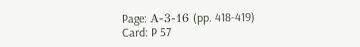Page: Α-3-16 (pp. 418-419)
Card: P 57